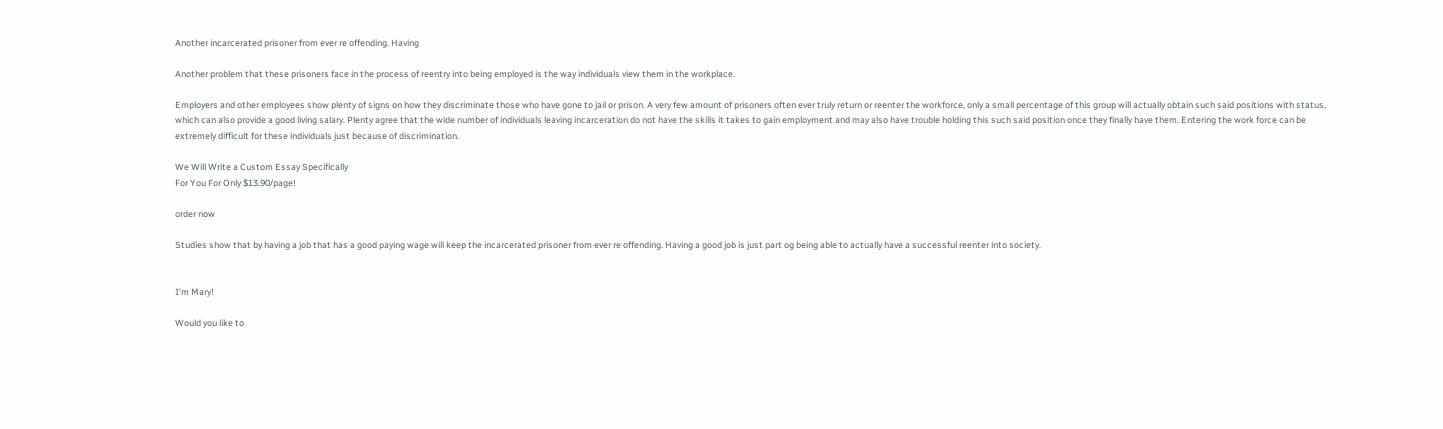Another incarcerated prisoner from ever re offending. Having

Another problem that these prisoners face in the process of reentry into being employed is the way individuals view them in the workplace.

Employers and other employees show plenty of signs on how they discriminate those who have gone to jail or prison. A very few amount of prisoners often ever truly return or reenter the workforce, only a small percentage of this group will actually obtain such said positions with status, which can also provide a good living salary. Plenty agree that the wide number of individuals leaving incarceration do not have the skills it takes to gain employment and may also have trouble holding this such said position once they finally have them. Entering the work force can be extremely difficult for these individuals just because of discrimination.

We Will Write a Custom Essay Specifically
For You For Only $13.90/page!

order now

Studies show that by having a job that has a good paying wage will keep the incarcerated prisoner from ever re offending. Having a good job is just part og being able to actually have a successful reenter into society.


I'm Mary!

Would you like to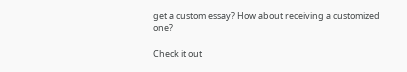get a custom essay? How about receiving a customized one?

Check it out